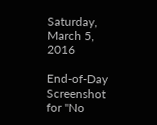Saturday, March 5, 2016

End-of-Day Screenshot for "No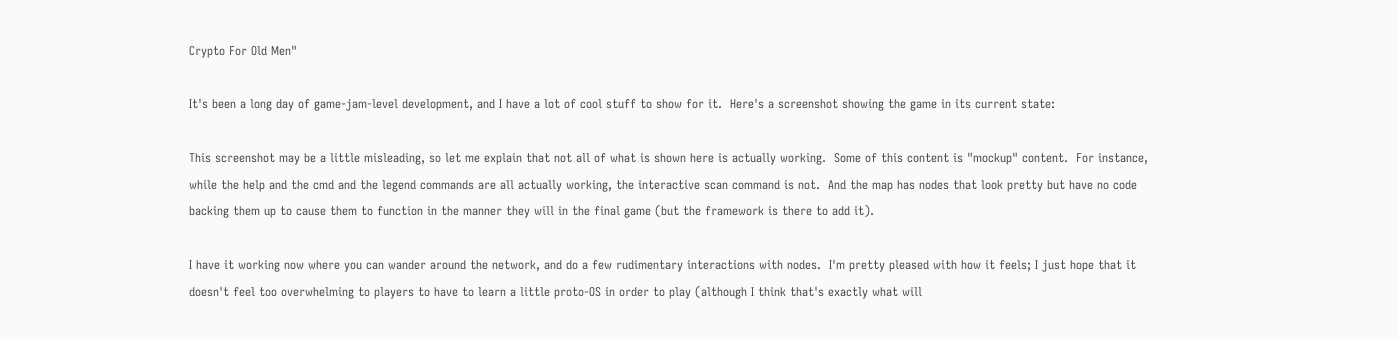Crypto For Old Men"

It's been a long day of game-jam-level development, and I have a lot of cool stuff to show for it.  Here's a screenshot showing the game in its current state:

This screenshot may be a little misleading, so let me explain that not all of what is shown here is actually working.  Some of this content is "mockup" content.  For instance, while the help and the cmd and the legend commands are all actually working, the interactive scan command is not.  And the map has nodes that look pretty but have no code backing them up to cause them to function in the manner they will in the final game (but the framework is there to add it).

I have it working now where you can wander around the network, and do a few rudimentary interactions with nodes.  I'm pretty pleased with how it feels; I just hope that it doesn't feel too overwhelming to players to have to learn a little proto-OS in order to play (although I think that's exactly what will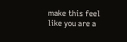make this feel like you are a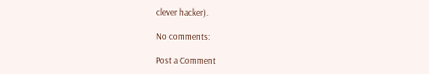clever hacker).

No comments:

Post a Comment